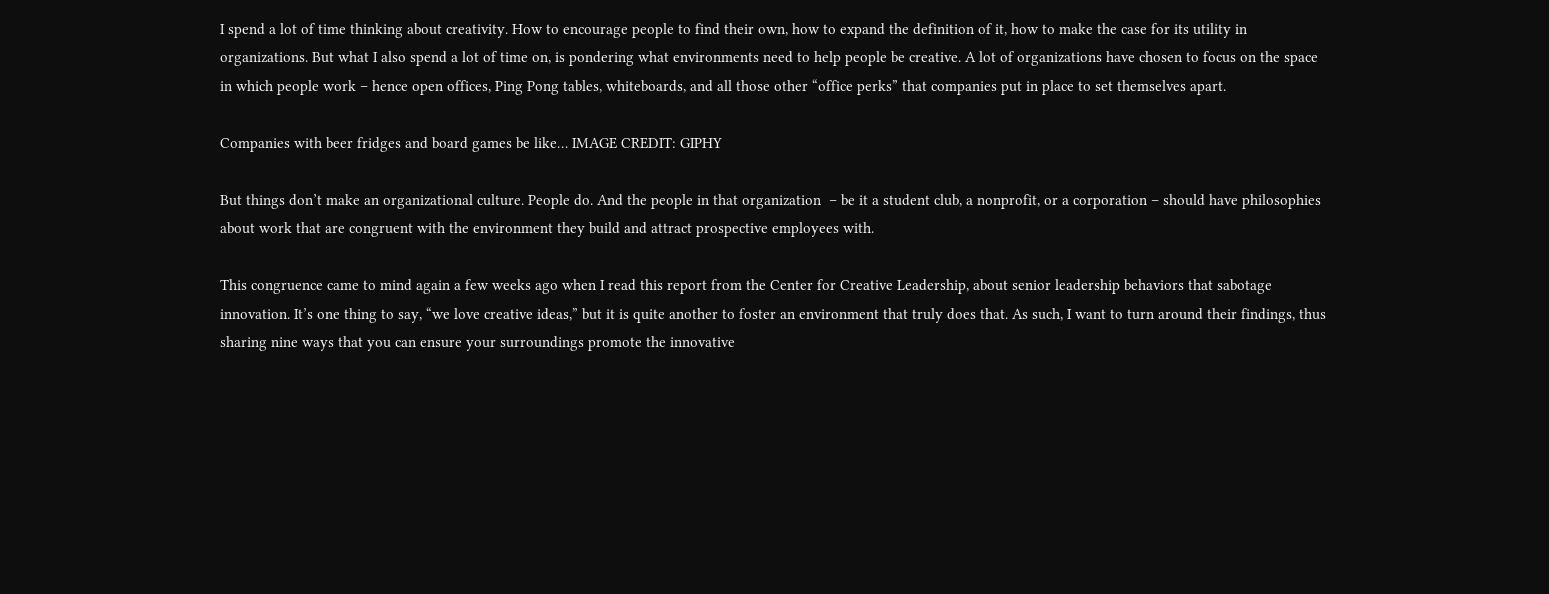I spend a lot of time thinking about creativity. How to encourage people to find their own, how to expand the definition of it, how to make the case for its utility in organizations. But what I also spend a lot of time on, is pondering what environments need to help people be creative. A lot of organizations have chosen to focus on the space in which people work – hence open offices, Ping Pong tables, whiteboards, and all those other “office perks” that companies put in place to set themselves apart.

Companies with beer fridges and board games be like… IMAGE CREDIT: GIPHY

But things don’t make an organizational culture. People do. And the people in that organization  – be it a student club, a nonprofit, or a corporation – should have philosophies about work that are congruent with the environment they build and attract prospective employees with.

This congruence came to mind again a few weeks ago when I read this report from the Center for Creative Leadership, about senior leadership behaviors that sabotage innovation. It’s one thing to say, “we love creative ideas,” but it is quite another to foster an environment that truly does that. As such, I want to turn around their findings, thus sharing nine ways that you can ensure your surroundings promote the innovative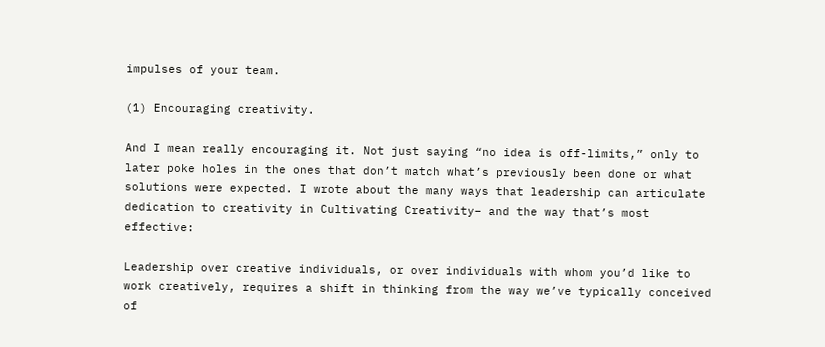impulses of your team.

(1) Encouraging creativity.

And I mean really encouraging it. Not just saying “no idea is off-limits,” only to later poke holes in the ones that don’t match what’s previously been done or what solutions were expected. I wrote about the many ways that leadership can articulate dedication to creativity in Cultivating Creativity– and the way that’s most effective:

Leadership over creative individuals, or over individuals with whom you’d like to work creatively, requires a shift in thinking from the way we’ve typically conceived of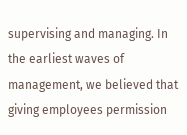supervising and managing. In the earliest waves of management, we believed that giving employees permission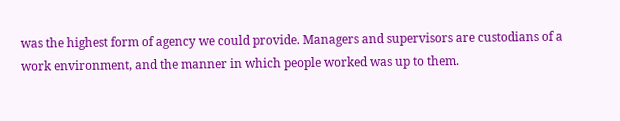was the highest form of agency we could provide. Managers and supervisors are custodians of a work environment, and the manner in which people worked was up to them.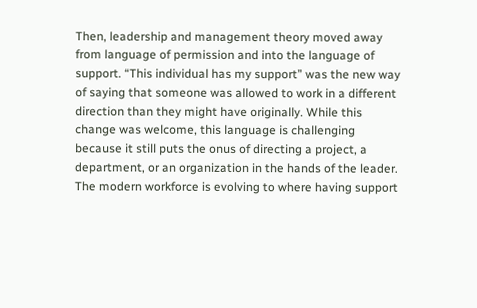Then, leadership and management theory moved away from language of permission and into the language of support. “This individual has my support” was the new way of saying that someone was allowed to work in a different direction than they might have originally. While this change was welcome, this language is challenging because it still puts the onus of directing a project, a department, or an organization in the hands of the leader. The modern workforce is evolving to where having support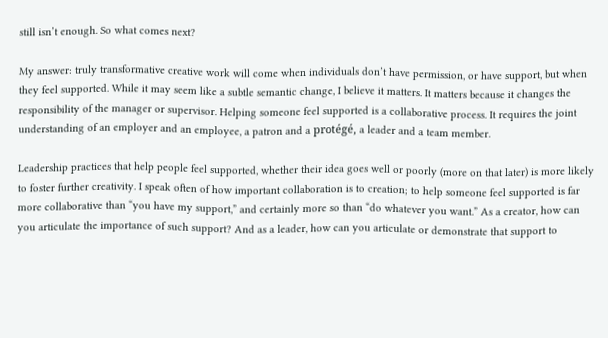still isn’t enough. So what comes next?

My answer: truly transformative creative work will come when individuals don’t have permission, or have support, but when they feel supported. While it may seem like a subtle semantic change, I believe it matters. It matters because it changes the responsibility of the manager or supervisor. Helping someone feel supported is a collaborative process. It requires the joint understanding of an employer and an employee, a patron and a protégé, a leader and a team member.

Leadership practices that help people feel supported, whether their idea goes well or poorly (more on that later) is more likely to foster further creativity. I speak often of how important collaboration is to creation; to help someone feel supported is far more collaborative than “you have my support,” and certainly more so than “do whatever you want.” As a creator, how can you articulate the importance of such support? And as a leader, how can you articulate or demonstrate that support to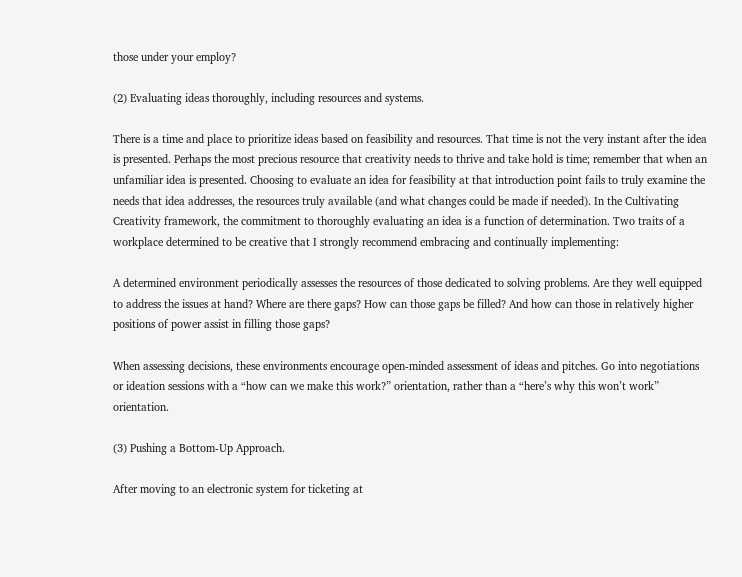those under your employ?

(2) Evaluating ideas thoroughly, including resources and systems.

There is a time and place to prioritize ideas based on feasibility and resources. That time is not the very instant after the idea is presented. Perhaps the most precious resource that creativity needs to thrive and take hold is time; remember that when an unfamiliar idea is presented. Choosing to evaluate an idea for feasibility at that introduction point fails to truly examine the needs that idea addresses, the resources truly available (and what changes could be made if needed). In the Cultivating Creativity framework, the commitment to thoroughly evaluating an idea is a function of determination. Two traits of a workplace determined to be creative that I strongly recommend embracing and continually implementing:

A determined environment periodically assesses the resources of those dedicated to solving problems. Are they well equipped to address the issues at hand? Where are there gaps? How can those gaps be filled? And how can those in relatively higher positions of power assist in filling those gaps?

When assessing decisions, these environments encourage open-minded assessment of ideas and pitches. Go into negotiations or ideation sessions with a “how can we make this work?” orientation, rather than a “here’s why this won’t work” orientation.

(3) Pushing a Bottom-Up Approach.

After moving to an electronic system for ticketing at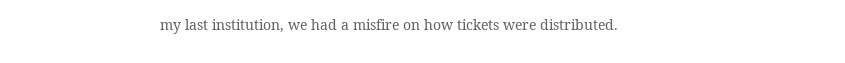my last institution, we had a misfire on how tickets were distributed.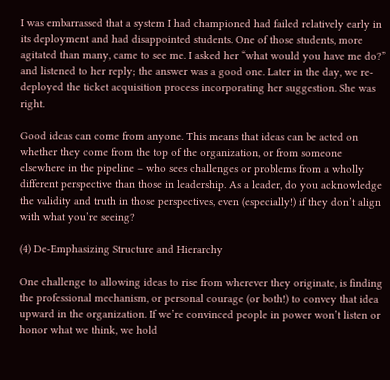I was embarrassed that a system I had championed had failed relatively early in its deployment and had disappointed students. One of those students, more agitated than many, came to see me. I asked her “what would you have me do?” and listened to her reply; the answer was a good one. Later in the day, we re-deployed the ticket acquisition process incorporating her suggestion. She was right.

Good ideas can come from anyone. This means that ideas can be acted on whether they come from the top of the organization, or from someone elsewhere in the pipeline – who sees challenges or problems from a wholly different perspective than those in leadership. As a leader, do you acknowledge the validity and truth in those perspectives, even (especially!) if they don’t align with what you’re seeing?

(4) De-Emphasizing Structure and Hierarchy

One challenge to allowing ideas to rise from wherever they originate, is finding the professional mechanism, or personal courage (or both!) to convey that idea upward in the organization. If we’re convinced people in power won’t listen or honor what we think, we hold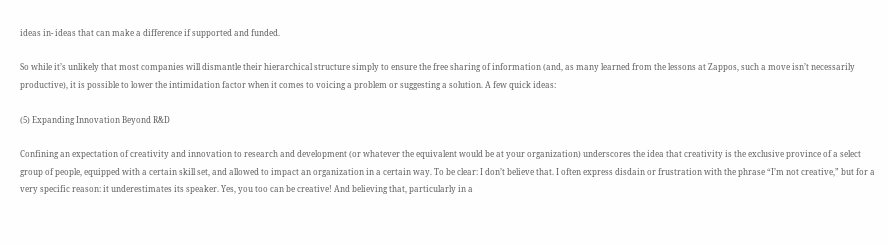ideas in- ideas that can make a difference if supported and funded.

So while it’s unlikely that most companies will dismantle their hierarchical structure simply to ensure the free sharing of information (and, as many learned from the lessons at Zappos, such a move isn’t necessarily productive), it is possible to lower the intimidation factor when it comes to voicing a problem or suggesting a solution. A few quick ideas:

(5) Expanding Innovation Beyond R&D

Confining an expectation of creativity and innovation to research and development (or whatever the equivalent would be at your organization) underscores the idea that creativity is the exclusive province of a select group of people, equipped with a certain skill set, and allowed to impact an organization in a certain way. To be clear: I don’t believe that. I often express disdain or frustration with the phrase “I’m not creative,” but for a very specific reason: it underestimates its speaker. Yes, you too can be creative! And believing that, particularly in a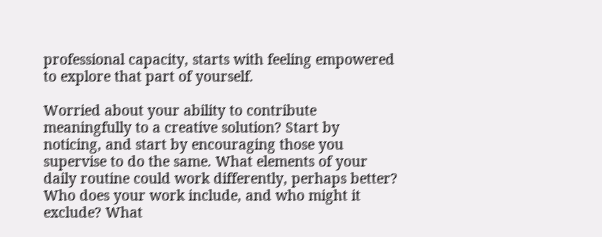professional capacity, starts with feeling empowered to explore that part of yourself.

Worried about your ability to contribute meaningfully to a creative solution? Start by noticing, and start by encouraging those you supervise to do the same. What elements of your daily routine could work differently, perhaps better? Who does your work include, and who might it exclude? What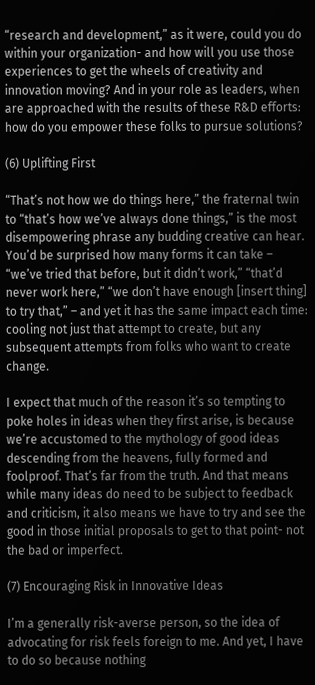“research and development,” as it were, could you do within your organization- and how will you use those experiences to get the wheels of creativity and innovation moving? And in your role as leaders, when are approached with the results of these R&D efforts: how do you empower these folks to pursue solutions?

(6) Uplifting First

“That’s not how we do things here,” the fraternal twin to “that’s how we’ve always done things,” is the most disempowering phrase any budding creative can hear. You’d be surprised how many forms it can take – “we’ve tried that before, but it didn’t work,” “that’d never work here,” “we don’t have enough [insert thing] to try that,” – and yet it has the same impact each time: cooling not just that attempt to create, but any subsequent attempts from folks who want to create change.

I expect that much of the reason it’s so tempting to poke holes in ideas when they first arise, is because we’re accustomed to the mythology of good ideas descending from the heavens, fully formed and foolproof. That’s far from the truth. And that means while many ideas do need to be subject to feedback and criticism, it also means we have to try and see the good in those initial proposals to get to that point- not the bad or imperfect.

(7) Encouraging Risk in Innovative Ideas

I’m a generally risk-averse person, so the idea of advocating for risk feels foreign to me. And yet, I have to do so because nothing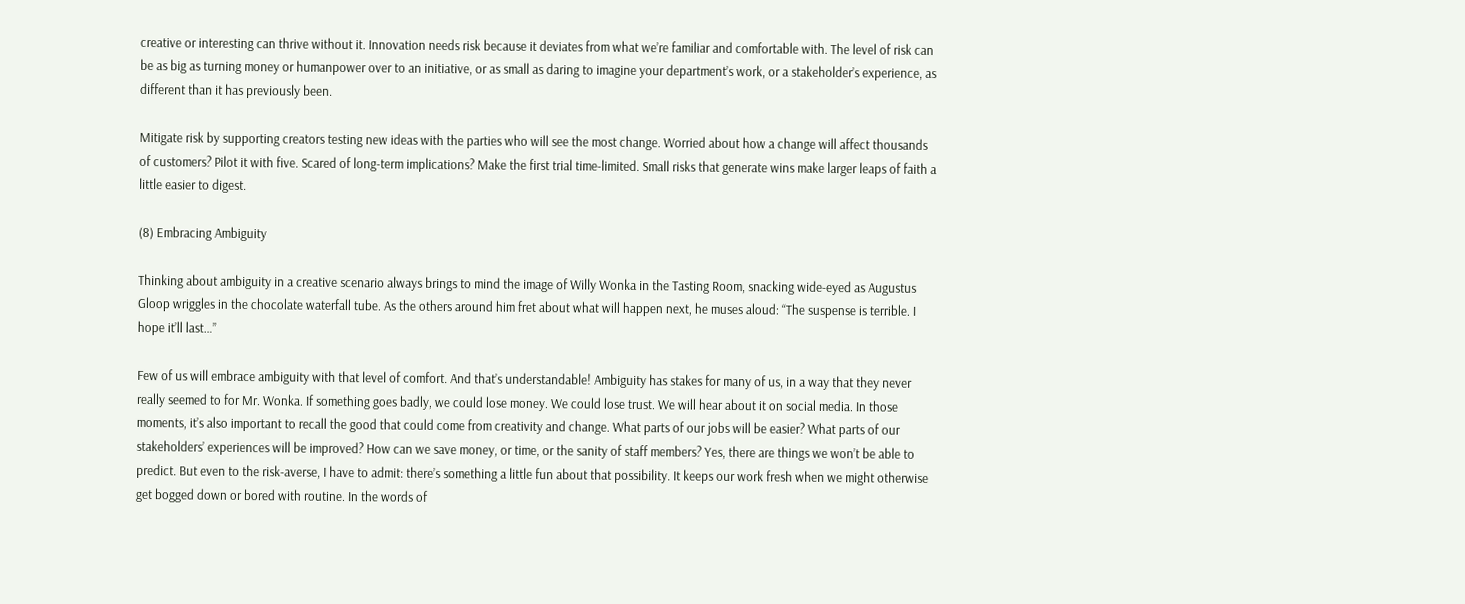creative or interesting can thrive without it. Innovation needs risk because it deviates from what we’re familiar and comfortable with. The level of risk can be as big as turning money or humanpower over to an initiative, or as small as daring to imagine your department’s work, or a stakeholder’s experience, as different than it has previously been.

Mitigate risk by supporting creators testing new ideas with the parties who will see the most change. Worried about how a change will affect thousands of customers? Pilot it with five. Scared of long-term implications? Make the first trial time-limited. Small risks that generate wins make larger leaps of faith a little easier to digest.

(8) Embracing Ambiguity

Thinking about ambiguity in a creative scenario always brings to mind the image of Willy Wonka in the Tasting Room, snacking wide-eyed as Augustus Gloop wriggles in the chocolate waterfall tube. As the others around him fret about what will happen next, he muses aloud: “The suspense is terrible. I hope it’ll last…”

Few of us will embrace ambiguity with that level of comfort. And that’s understandable! Ambiguity has stakes for many of us, in a way that they never really seemed to for Mr. Wonka. If something goes badly, we could lose money. We could lose trust. We will hear about it on social media. In those moments, it’s also important to recall the good that could come from creativity and change. What parts of our jobs will be easier? What parts of our stakeholders’ experiences will be improved? How can we save money, or time, or the sanity of staff members? Yes, there are things we won’t be able to predict. But even to the risk-averse, I have to admit: there’s something a little fun about that possibility. It keeps our work fresh when we might otherwise get bogged down or bored with routine. In the words of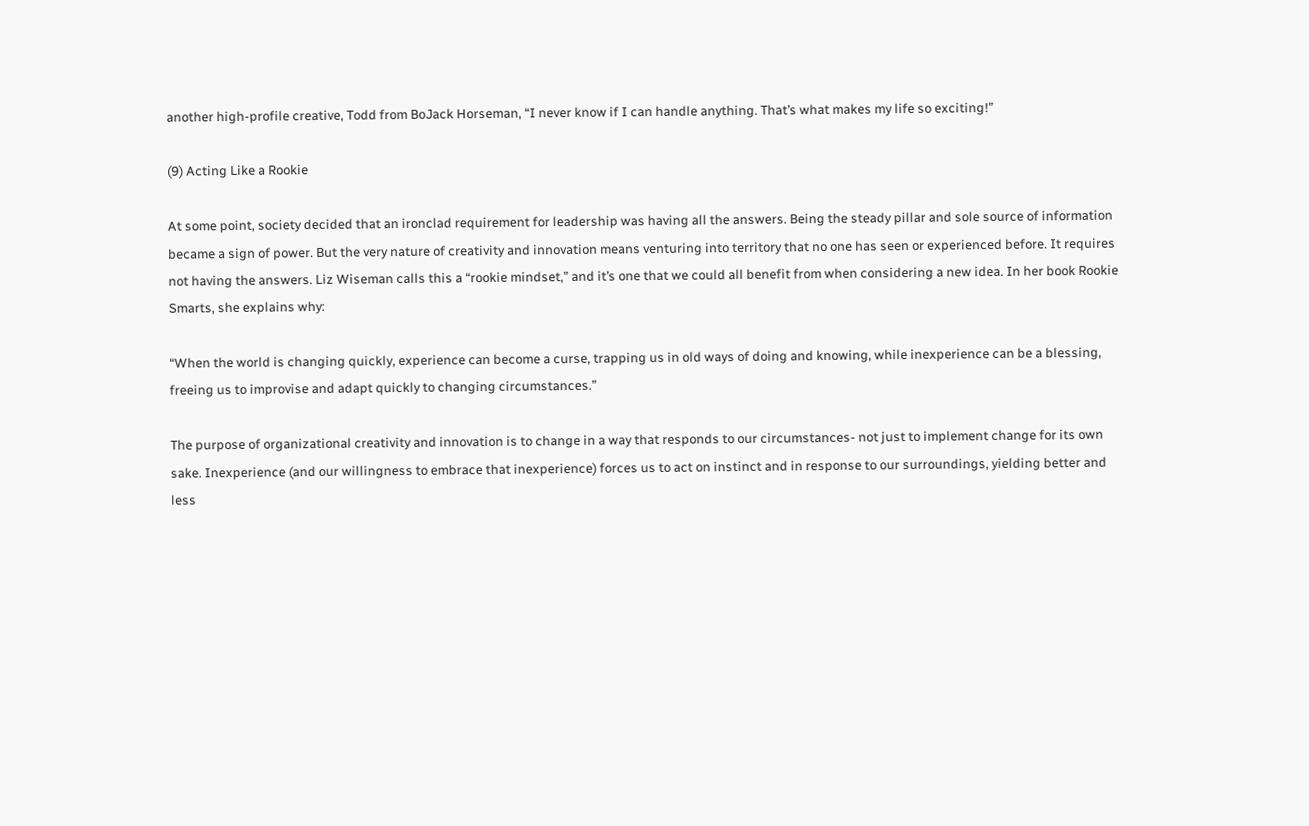another high-profile creative, Todd from BoJack Horseman, “I never know if I can handle anything. That’s what makes my life so exciting!”

(9) Acting Like a Rookie

At some point, society decided that an ironclad requirement for leadership was having all the answers. Being the steady pillar and sole source of information became a sign of power. But the very nature of creativity and innovation means venturing into territory that no one has seen or experienced before. It requires not having the answers. Liz Wiseman calls this a “rookie mindset,” and it’s one that we could all benefit from when considering a new idea. In her book Rookie Smarts, she explains why:

“When the world is changing quickly, experience can become a curse, trapping us in old ways of doing and knowing, while inexperience can be a blessing, freeing us to improvise and adapt quickly to changing circumstances.”

The purpose of organizational creativity and innovation is to change in a way that responds to our circumstances- not just to implement change for its own sake. Inexperience (and our willingness to embrace that inexperience) forces us to act on instinct and in response to our surroundings, yielding better and less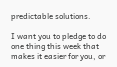predictable solutions.

I want you to pledge to do one thing this week that makes it easier for you, or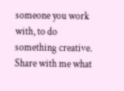someone you work with, to do something creative. Share with me what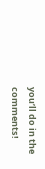you’ll do in the comments!